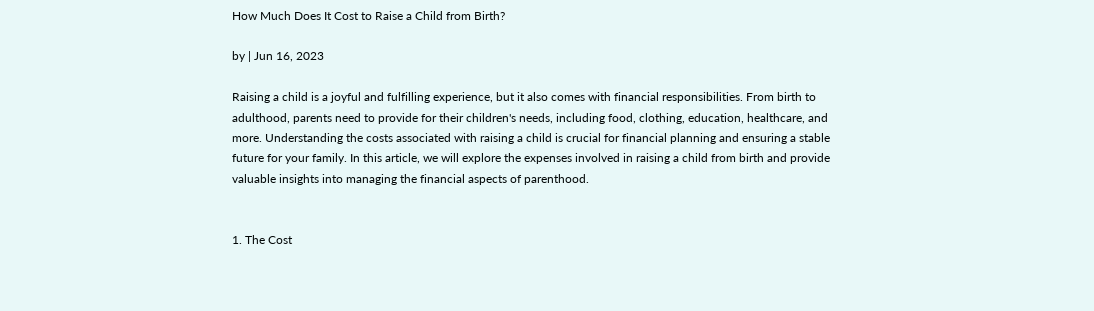How Much Does It Cost to Raise a Child from Birth?

by | Jun 16, 2023

Raising a child is a joyful and fulfilling experience, but it also comes with financial responsibilities. From birth to adulthood, parents need to provide for their children's needs, including food, clothing, education, healthcare, and more. Understanding the costs associated with raising a child is crucial for financial planning and ensuring a stable future for your family. In this article, we will explore the expenses involved in raising a child from birth and provide valuable insights into managing the financial aspects of parenthood.


1. The Cost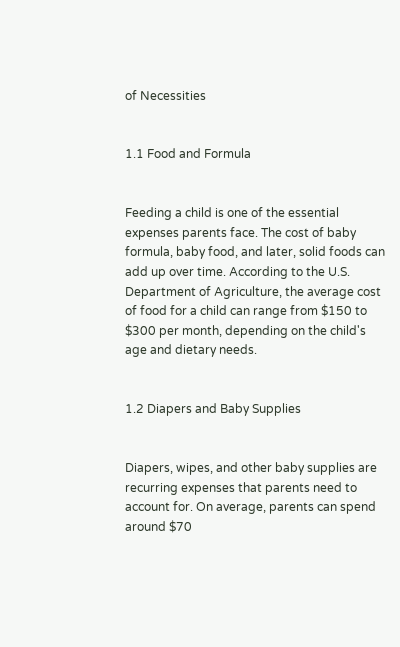of Necessities


1.1 Food and Formula


Feeding a child is one of the essential expenses parents face. The cost of baby formula, baby food, and later, solid foods can add up over time. According to the U.S. Department of Agriculture, the average cost of food for a child can range from $150 to $300 per month, depending on the child's age and dietary needs.


1.2 Diapers and Baby Supplies


Diapers, wipes, and other baby supplies are recurring expenses that parents need to account for. On average, parents can spend around $70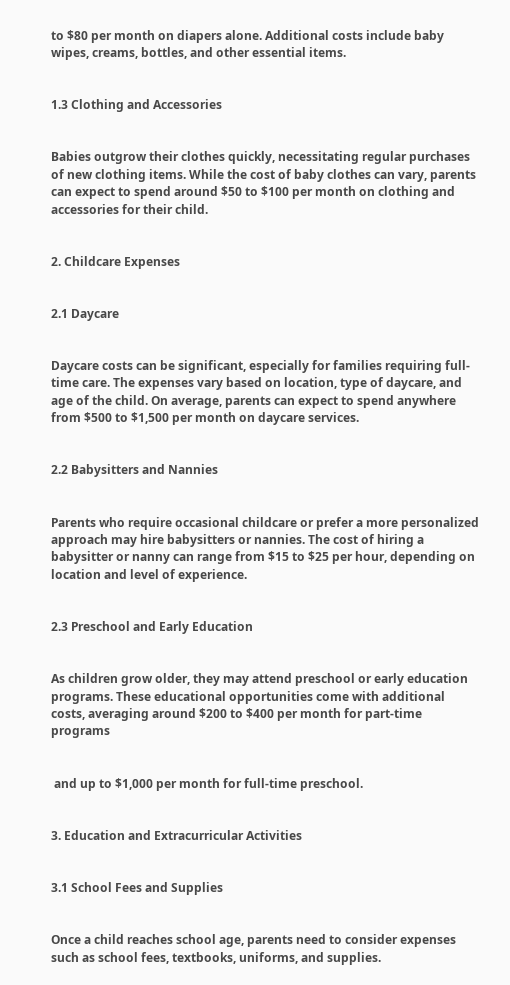to $80 per month on diapers alone. Additional costs include baby wipes, creams, bottles, and other essential items.


1.3 Clothing and Accessories


Babies outgrow their clothes quickly, necessitating regular purchases of new clothing items. While the cost of baby clothes can vary, parents can expect to spend around $50 to $100 per month on clothing and accessories for their child.


2. Childcare Expenses


2.1 Daycare


Daycare costs can be significant, especially for families requiring full-time care. The expenses vary based on location, type of daycare, and age of the child. On average, parents can expect to spend anywhere from $500 to $1,500 per month on daycare services.


2.2 Babysitters and Nannies


Parents who require occasional childcare or prefer a more personalized approach may hire babysitters or nannies. The cost of hiring a babysitter or nanny can range from $15 to $25 per hour, depending on location and level of experience.


2.3 Preschool and Early Education


As children grow older, they may attend preschool or early education programs. These educational opportunities come with additional costs, averaging around $200 to $400 per month for part-time programs


 and up to $1,000 per month for full-time preschool.


3. Education and Extracurricular Activities


3.1 School Fees and Supplies


Once a child reaches school age, parents need to consider expenses such as school fees, textbooks, uniforms, and supplies.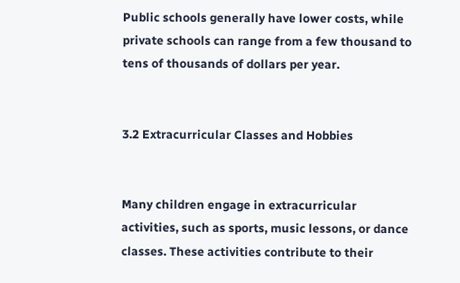Public schools generally have lower costs, while private schools can range from a few thousand to tens of thousands of dollars per year.


3.2 Extracurricular Classes and Hobbies


Many children engage in extracurricular activities, such as sports, music lessons, or dance classes. These activities contribute to their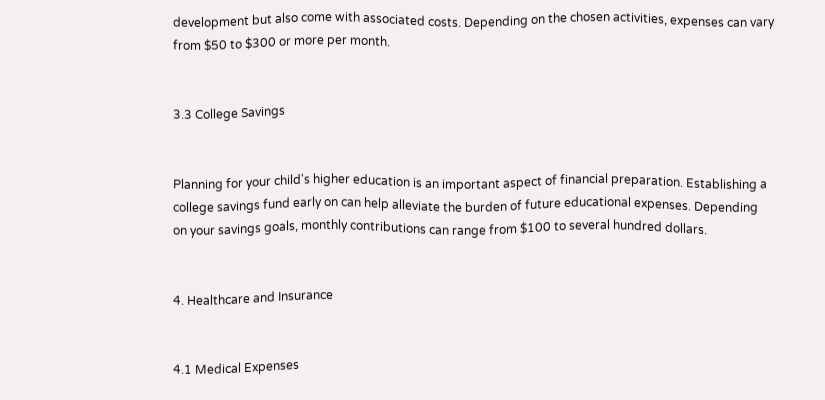development but also come with associated costs. Depending on the chosen activities, expenses can vary from $50 to $300 or more per month.


3.3 College Savings


Planning for your child's higher education is an important aspect of financial preparation. Establishing a college savings fund early on can help alleviate the burden of future educational expenses. Depending on your savings goals, monthly contributions can range from $100 to several hundred dollars.


4. Healthcare and Insurance


4.1 Medical Expenses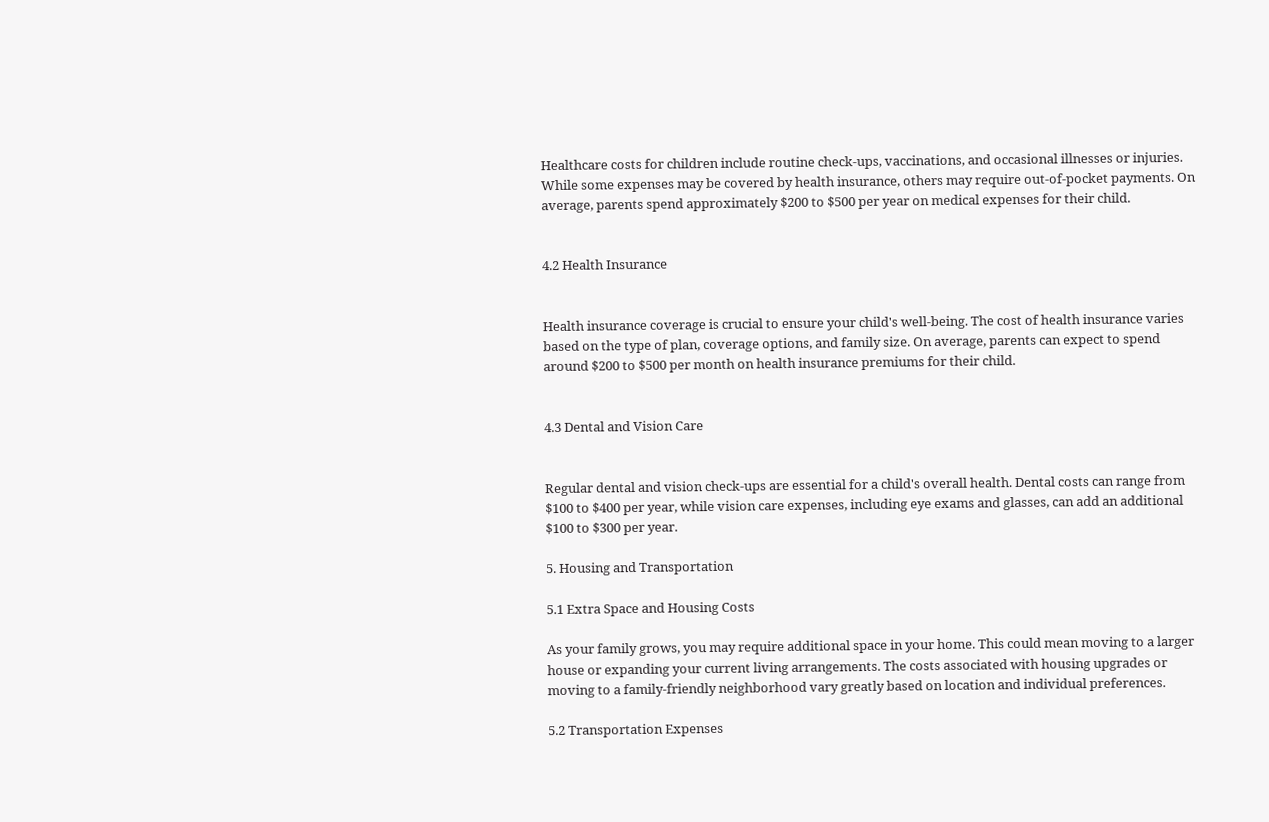Healthcare costs for children include routine check-ups, vaccinations, and occasional illnesses or injuries. While some expenses may be covered by health insurance, others may require out-of-pocket payments. On average, parents spend approximately $200 to $500 per year on medical expenses for their child.


4.2 Health Insurance


Health insurance coverage is crucial to ensure your child's well-being. The cost of health insurance varies based on the type of plan, coverage options, and family size. On average, parents can expect to spend around $200 to $500 per month on health insurance premiums for their child.


4.3 Dental and Vision Care


Regular dental and vision check-ups are essential for a child's overall health. Dental costs can range from $100 to $400 per year, while vision care expenses, including eye exams and glasses, can add an additional $100 to $300 per year.

5. Housing and Transportation

5.1 Extra Space and Housing Costs

As your family grows, you may require additional space in your home. This could mean moving to a larger house or expanding your current living arrangements. The costs associated with housing upgrades or moving to a family-friendly neighborhood vary greatly based on location and individual preferences.

5.2 Transportation Expenses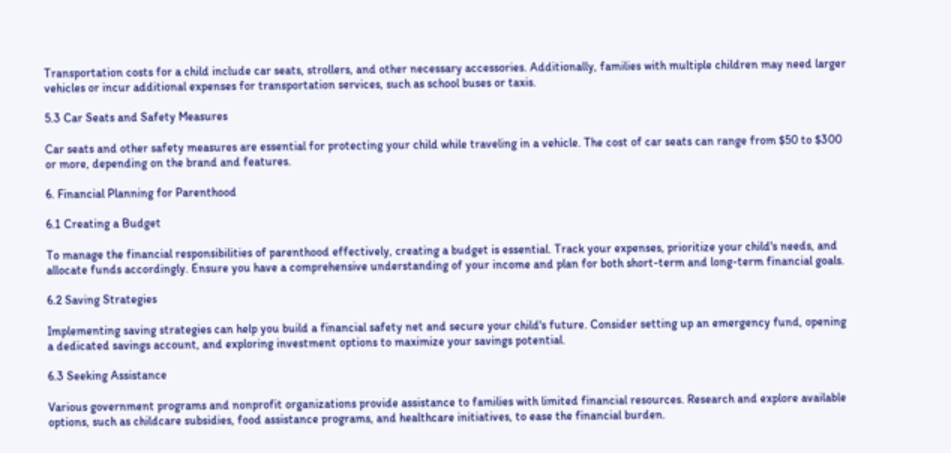Transportation costs for a child include car seats, strollers, and other necessary accessories. Additionally, families with multiple children may need larger vehicles or incur additional expenses for transportation services, such as school buses or taxis.

5.3 Car Seats and Safety Measures

Car seats and other safety measures are essential for protecting your child while traveling in a vehicle. The cost of car seats can range from $50 to $300 or more, depending on the brand and features.

6. Financial Planning for Parenthood

6.1 Creating a Budget

To manage the financial responsibilities of parenthood effectively, creating a budget is essential. Track your expenses, prioritize your child's needs, and allocate funds accordingly. Ensure you have a comprehensive understanding of your income and plan for both short-term and long-term financial goals.

6.2 Saving Strategies

Implementing saving strategies can help you build a financial safety net and secure your child's future. Consider setting up an emergency fund, opening a dedicated savings account, and exploring investment options to maximize your savings potential.

6.3 Seeking Assistance

Various government programs and nonprofit organizations provide assistance to families with limited financial resources. Research and explore available options, such as childcare subsidies, food assistance programs, and healthcare initiatives, to ease the financial burden.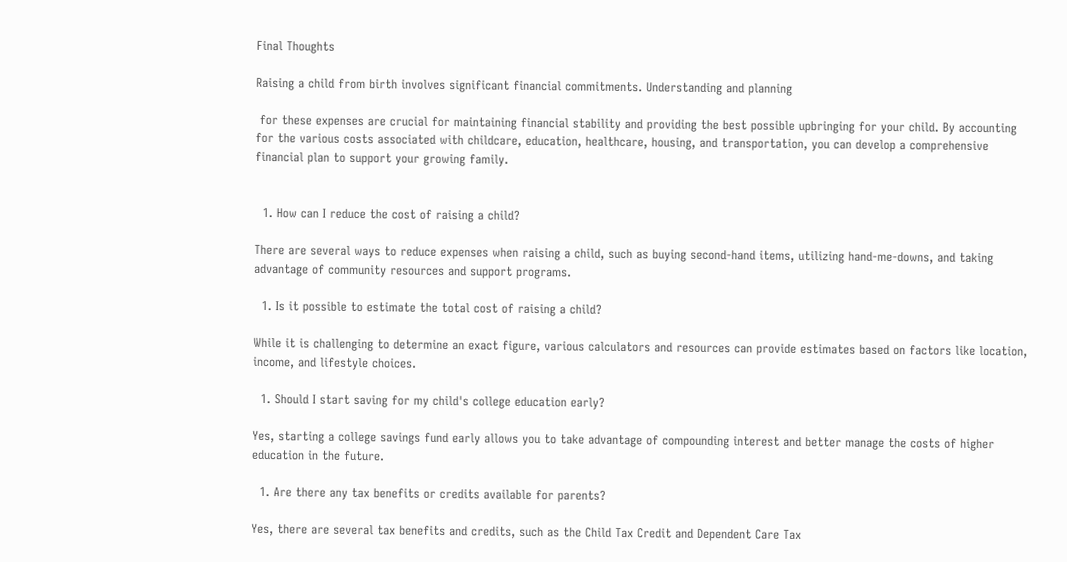Final Thoughts

Raising a child from birth involves significant financial commitments. Understanding and planning

 for these expenses are crucial for maintaining financial stability and providing the best possible upbringing for your child. By accounting for the various costs associated with childcare, education, healthcare, housing, and transportation, you can develop a comprehensive financial plan to support your growing family.


  1. How can I reduce the cost of raising a child?

There are several ways to reduce expenses when raising a child, such as buying second-hand items, utilizing hand-me-downs, and taking advantage of community resources and support programs.

  1. Is it possible to estimate the total cost of raising a child?

While it is challenging to determine an exact figure, various calculators and resources can provide estimates based on factors like location, income, and lifestyle choices.

  1. Should I start saving for my child's college education early?

Yes, starting a college savings fund early allows you to take advantage of compounding interest and better manage the costs of higher education in the future.

  1. Are there any tax benefits or credits available for parents?

Yes, there are several tax benefits and credits, such as the Child Tax Credit and Dependent Care Tax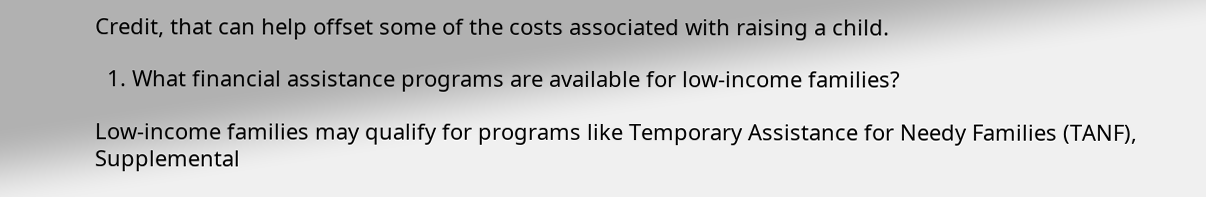Credit, that can help offset some of the costs associated with raising a child.

  1. What financial assistance programs are available for low-income families?

Low-income families may qualify for programs like Temporary Assistance for Needy Families (TANF), Supplemental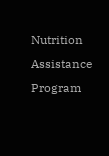Nutrition Assistance Program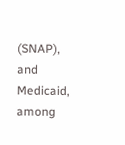(SNAP), and Medicaid, among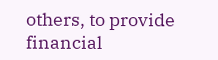others, to provide financial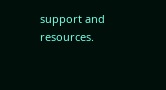support and resources.